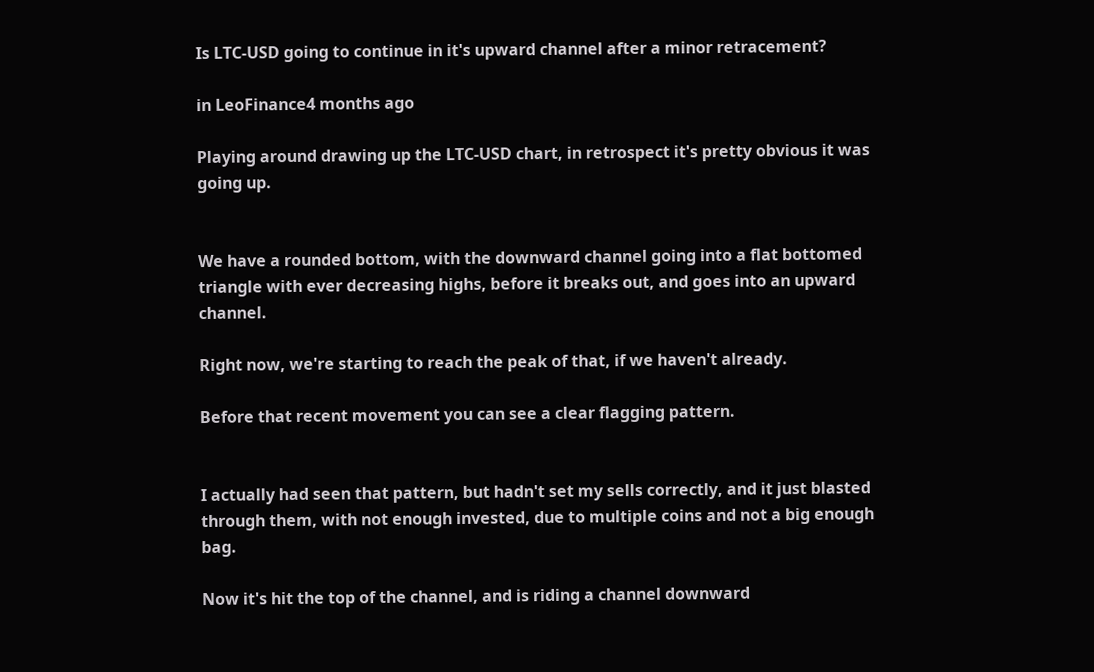Is LTC-USD going to continue in it's upward channel after a minor retracement?

in LeoFinance4 months ago

Playing around drawing up the LTC-USD chart, in retrospect it's pretty obvious it was going up.


We have a rounded bottom, with the downward channel going into a flat bottomed triangle with ever decreasing highs, before it breaks out, and goes into an upward channel.

Right now, we're starting to reach the peak of that, if we haven't already.

Before that recent movement you can see a clear flagging pattern.


I actually had seen that pattern, but hadn't set my sells correctly, and it just blasted through them, with not enough invested, due to multiple coins and not a big enough bag.

Now it's hit the top of the channel, and is riding a channel downward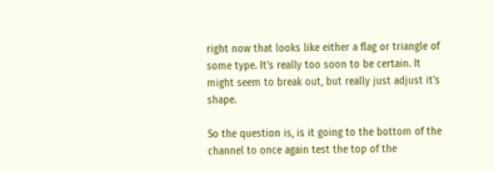right now that looks like either a flag or triangle of some type. It's really too soon to be certain. It might seem to break out, but really just adjust it's shape.

So the question is, is it going to the bottom of the channel to once again test the top of the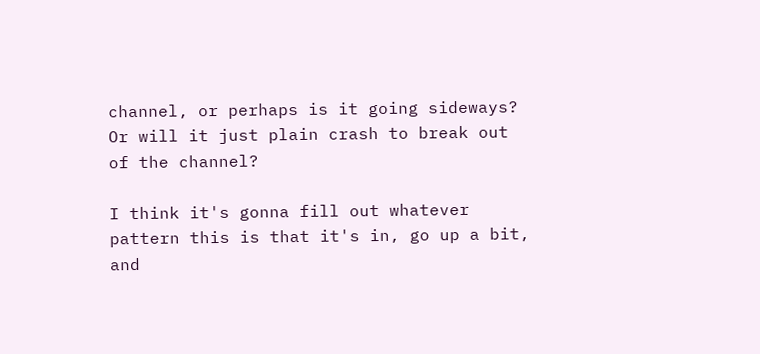channel, or perhaps is it going sideways? Or will it just plain crash to break out of the channel?

I think it's gonna fill out whatever pattern this is that it's in, go up a bit, and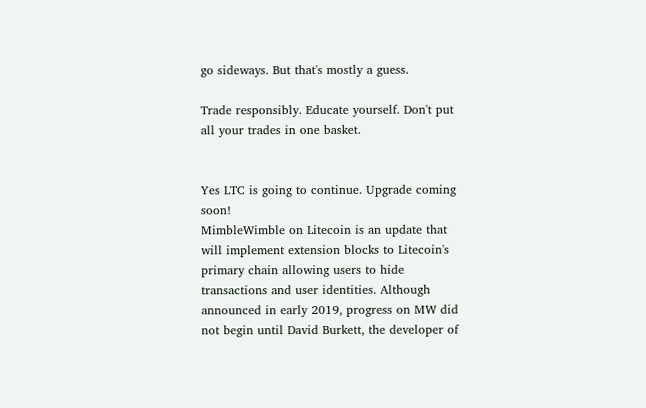go sideways. But that's mostly a guess.

Trade responsibly. Educate yourself. Don't put all your trades in one basket.


Yes LTC is going to continue. Upgrade coming soon!
MimbleWimble on Litecoin is an update that will implement extension blocks to Litecoin's primary chain allowing users to hide transactions and user identities. Although announced in early 2019, progress on MW did not begin until David Burkett, the developer of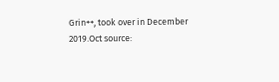Grin++, took over in December 2019.Oct source: